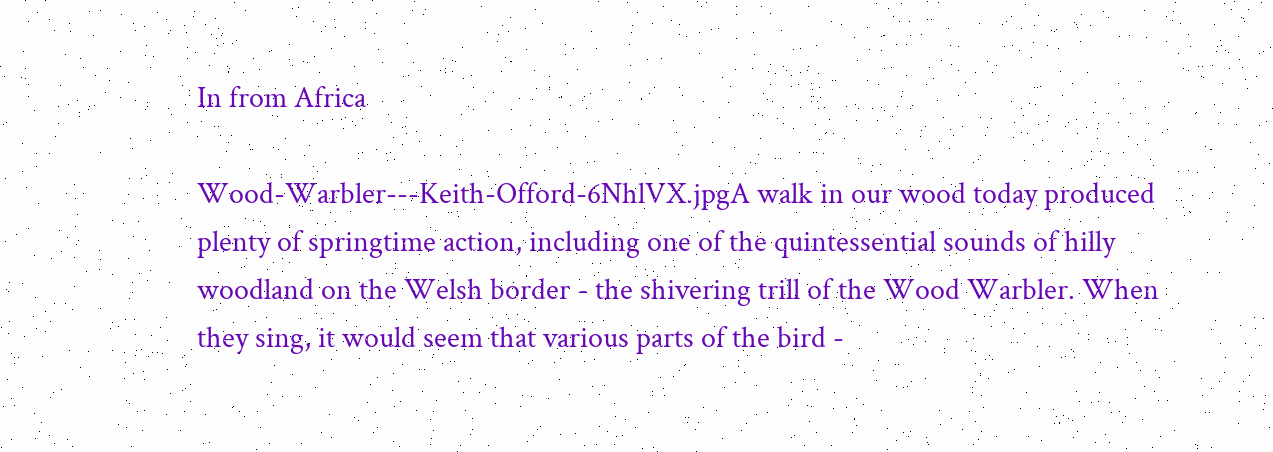In from Africa

Wood-Warbler---Keith-Offord-6NhlVX.jpgA walk in our wood today produced plenty of springtime action, including one of the quintessential sounds of hilly woodland on the Welsh border - the shivering trill of the Wood Warbler. When they sing, it would seem that various parts of the bird -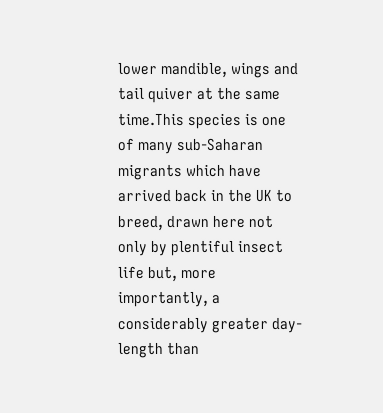lower mandible, wings and tail quiver at the same time.This species is one of many sub-Saharan migrants which have arrived back in the UK to breed, drawn here not only by plentiful insect life but, more importantly, a considerably greater day-length than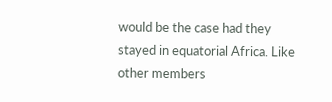would be the case had they stayed in equatorial Africa. Like other members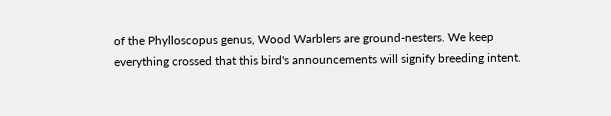of the Phylloscopus genus, Wood Warblers are ground-nesters. We keep everything crossed that this bird's announcements will signify breeding intent.